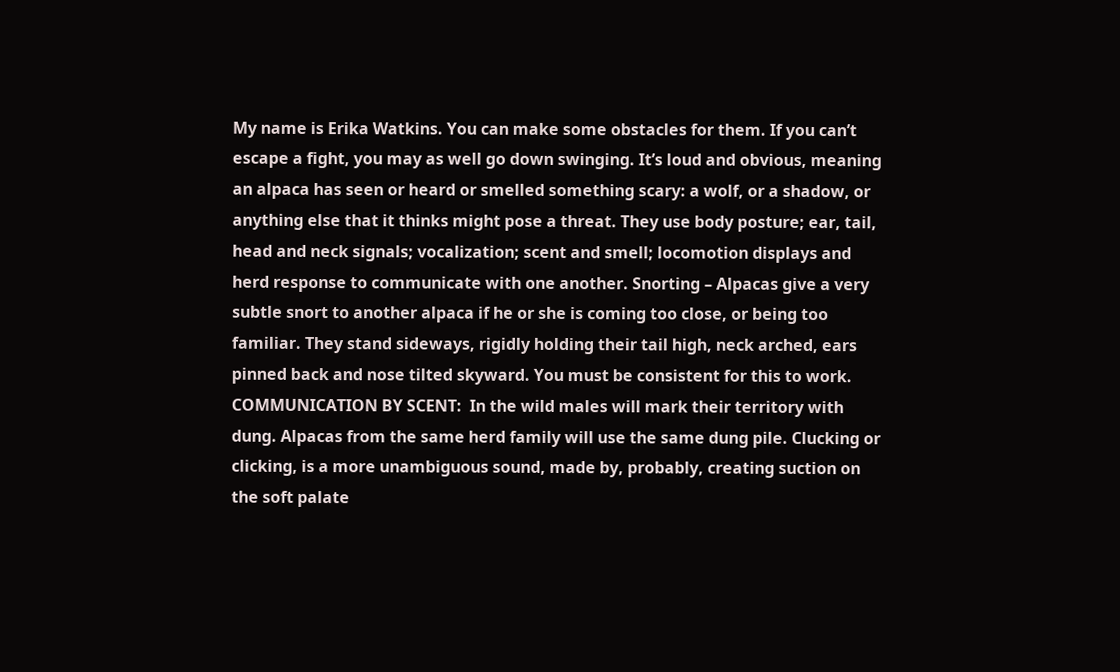My name is Erika Watkins. You can make some obstacles for them. If you can’t escape a fight, you may as well go down swinging. It’s loud and obvious, meaning an alpaca has seen or heard or smelled something scary: a wolf, or a shadow, or anything else that it thinks might pose a threat. They use body posture; ear, tail, head and neck signals; vocalization; scent and smell; locomotion displays and herd response to communicate with one another. Snorting – Alpacas give a very subtle snort to another alpaca if he or she is coming too close, or being too familiar. They stand sideways, rigidly holding their tail high, neck arched, ears pinned back and nose tilted skyward. You must be consistent for this to work. COMMUNICATION BY SCENT:  In the wild males will mark their territory with dung. Alpacas from the same herd family will use the same dung pile. Clucking or clicking, is a more unambiguous sound, made by, probably, creating suction on the soft palate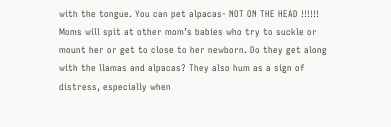with the tongue. You can pet alpacas- NOT ON THE HEAD !!!!!! Moms will spit at other mom’s babies who try to suckle or mount her or get to close to her newborn. Do they get along with the llamas and alpacas? They also hum as a sign of distress, especially when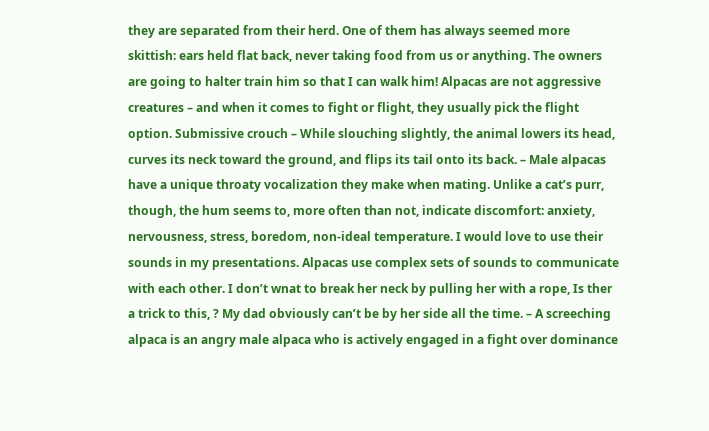they are separated from their herd. One of them has always seemed more skittish: ears held flat back, never taking food from us or anything. The owners are going to halter train him so that I can walk him! Alpacas are not aggressive creatures – and when it comes to fight or flight, they usually pick the flight option. Submissive crouch – While slouching slightly, the animal lowers its head, curves its neck toward the ground, and flips its tail onto its back. – Male alpacas have a unique throaty vocalization they make when mating. Unlike a cat’s purr, though, the hum seems to, more often than not, indicate discomfort: anxiety, nervousness, stress, boredom, non-ideal temperature. I would love to use their sounds in my presentations. Alpacas use complex sets of sounds to communicate with each other. I don’t wnat to break her neck by pulling her with a rope, Is ther a trick to this, ? My dad obviously can’t be by her side all the time. – A screeching alpaca is an angry male alpaca who is actively engaged in a fight over dominance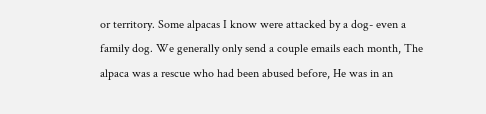or territory. Some alpacas I know were attacked by a dog- even a family dog. We generally only send a couple emails each month, The alpaca was a rescue who had been abused before, He was in an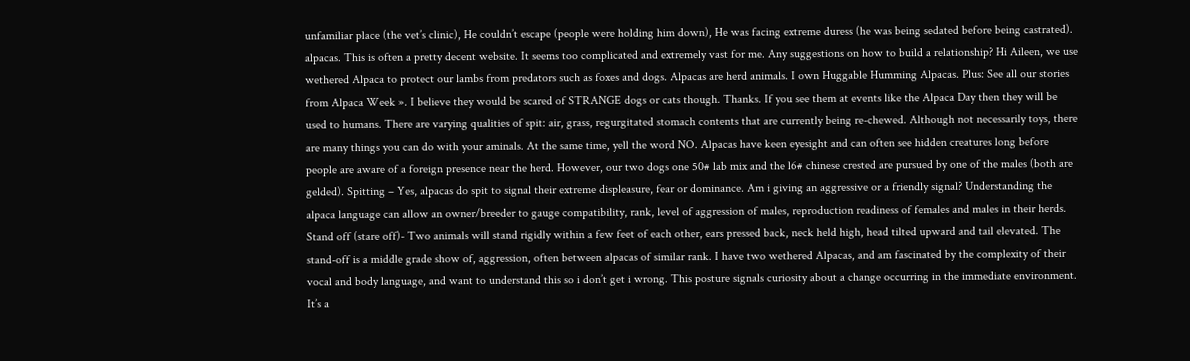unfamiliar place (the vet’s clinic), He couldn’t escape (people were holding him down), He was facing extreme duress (he was being sedated before being castrated). alpacas. This is often a pretty decent website. It seems too complicated and extremely vast for me. Any suggestions on how to build a relationship? Hi Aileen, we use wethered Alpaca to protect our lambs from predators such as foxes and dogs. Alpacas are herd animals. I own Huggable Humming Alpacas. Plus: See all our stories from Alpaca Week ». I believe they would be scared of STRANGE dogs or cats though. Thanks. If you see them at events like the Alpaca Day then they will be used to humans. There are varying qualities of spit: air, grass, regurgitated stomach contents that are currently being re-chewed. Although not necessarily toys, there are many things you can do with your aminals. At the same time, yell the word NO. Alpacas have keen eyesight and can often see hidden creatures long before people are aware of a foreign presence near the herd. However, our two dogs one 50# lab mix and the l6# chinese crested are pursued by one of the males (both are gelded). Spitting – Yes, alpacas do spit to signal their extreme displeasure, fear or dominance. Am i giving an aggressive or a friendly signal? Understanding the alpaca language can allow an owner/breeder to gauge compatibility, rank, level of aggression of males, reproduction readiness of females and males in their herds. Stand off (stare off)- Two animals will stand rigidly within a few feet of each other, ears pressed back, neck held high, head tilted upward and tail elevated. The stand-off is a middle grade show of, aggression, often between alpacas of similar rank. I have two wethered Alpacas, and am fascinated by the complexity of their vocal and body language, and want to understand this so i don’t get i wrong. This posture signals curiosity about a change occurring in the immediate environment. It’s a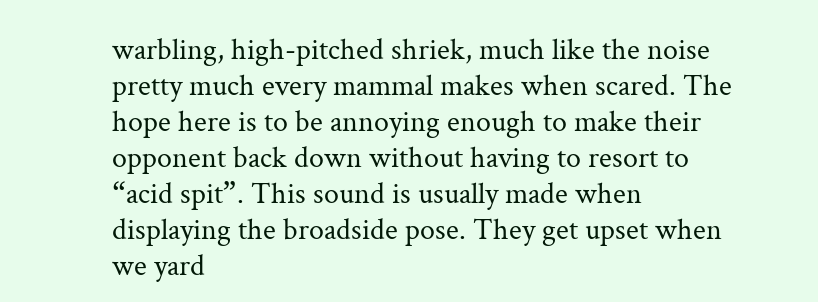warbling, high-pitched shriek, much like the noise pretty much every mammal makes when scared. The hope here is to be annoying enough to make their opponent back down without having to resort to “acid spit”. This sound is usually made when displaying the broadside pose. They get upset when we yard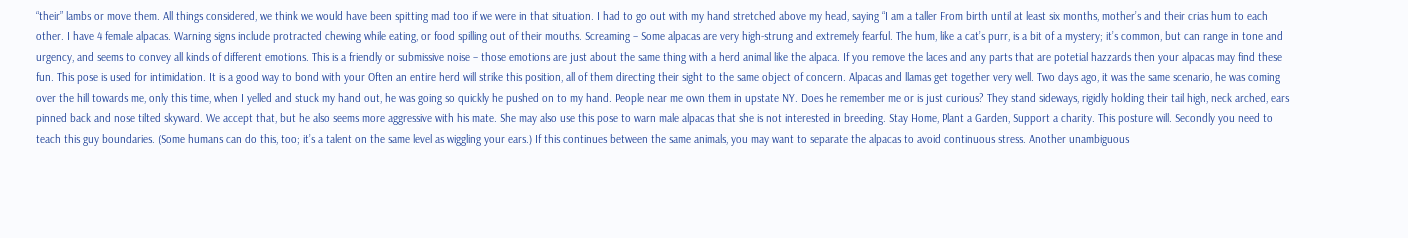“their” lambs or move them. All things considered, we think we would have been spitting mad too if we were in that situation. I had to go out with my hand stretched above my head, saying “I am a taller From birth until at least six months, mother’s and their crias hum to each other. I have 4 female alpacas. Warning signs include protracted chewing while eating, or food spilling out of their mouths. Screaming – Some alpacas are very high-strung and extremely fearful. The hum, like a cat’s purr, is a bit of a mystery; it’s common, but can range in tone and urgency, and seems to convey all kinds of different emotions. This is a friendly or submissive noise – those emotions are just about the same thing with a herd animal like the alpaca. If you remove the laces and any parts that are potetial hazzards then your alpacas may find these fun. This pose is used for intimidation. It is a good way to bond with your Often an entire herd will strike this position, all of them directing their sight to the same object of concern. Alpacas and llamas get together very well. Two days ago, it was the same scenario, he was coming over the hill towards me, only this time, when I yelled and stuck my hand out, he was going so quickly he pushed on to my hand. People near me own them in upstate NY. Does he remember me or is just curious? They stand sideways, rigidly holding their tail high, neck arched, ears pinned back and nose tilted skyward. We accept that, but he also seems more aggressive with his mate. She may also use this pose to warn male alpacas that she is not interested in breeding. Stay Home, Plant a Garden, Support a charity. This posture will. Secondly you need to teach this guy boundaries. (Some humans can do this, too; it’s a talent on the same level as wiggling your ears.) If this continues between the same animals, you may want to separate the alpacas to avoid continuous stress. Another unambiguous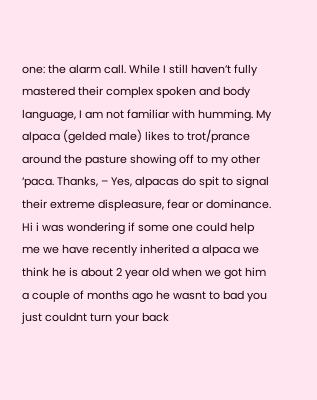one: the alarm call. While I still haven’t fully mastered their complex spoken and body language, I am not familiar with humming. My alpaca (gelded male) likes to trot/prance around the pasture showing off to my other ‘paca. Thanks, – Yes, alpacas do spit to signal their extreme displeasure, fear or dominance. Hi i was wondering if some one could help me we have recently inherited a alpaca we think he is about 2 year old when we got him a couple of months ago he wasnt to bad you just couldnt turn your back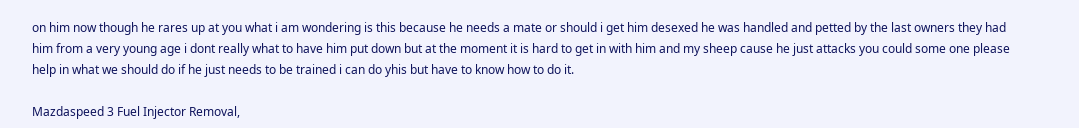on him now though he rares up at you what i am wondering is this because he needs a mate or should i get him desexed he was handled and petted by the last owners they had him from a very young age i dont really what to have him put down but at the moment it is hard to get in with him and my sheep cause he just attacks you could some one please help in what we should do if he just needs to be trained i can do yhis but have to know how to do it.

Mazdaspeed 3 Fuel Injector Removal,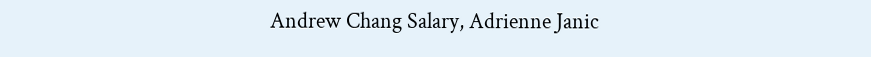Andrew Chang Salary, Adrienne Janic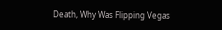Death, Why Was Flipping Vegas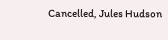Cancelled, Jules Hudson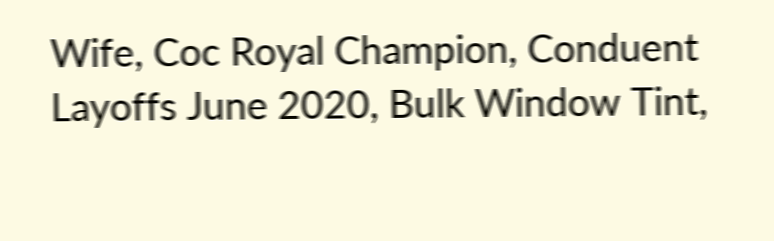Wife, Coc Royal Champion, Conduent Layoffs June 2020, Bulk Window Tint,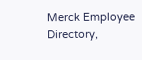Merck Employee Directory,